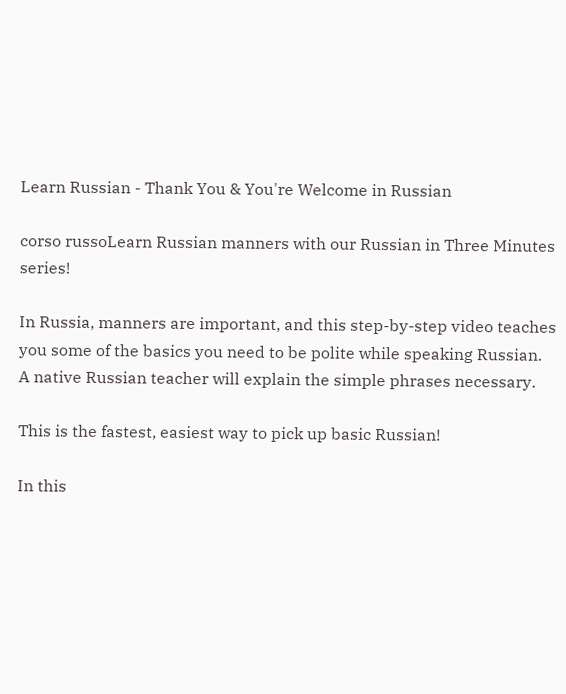Learn Russian - Thank You & You're Welcome in Russian

corso russoLearn Russian manners with our Russian in Three Minutes series!

In Russia, manners are important, and this step-by-step video teaches you some of the basics you need to be polite while speaking Russian. A native Russian teacher will explain the simple phrases necessary.

This is the fastest, easiest way to pick up basic Russian!

In this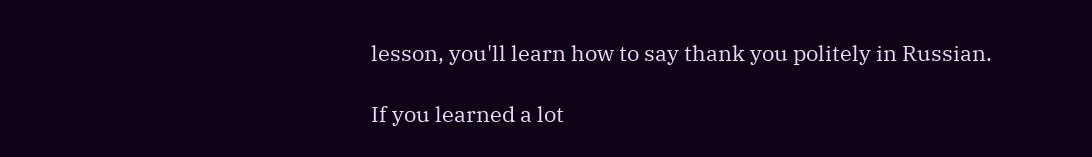lesson, you'll learn how to say thank you politely in Russian.

If you learned a lot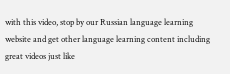with this video, stop by our Russian language learning website and get other language learning content including great videos just like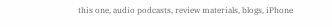this one, audio podcasts, review materials, blogs, iPhone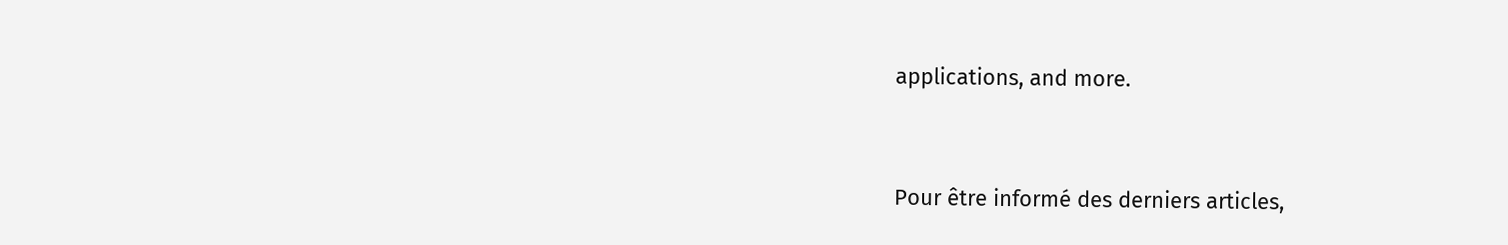applications, and more.


Pour être informé des derniers articles,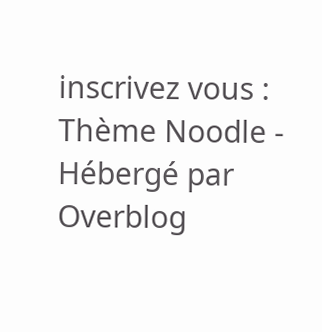inscrivez vous :
Thème Noodle -  Hébergé par Overblog